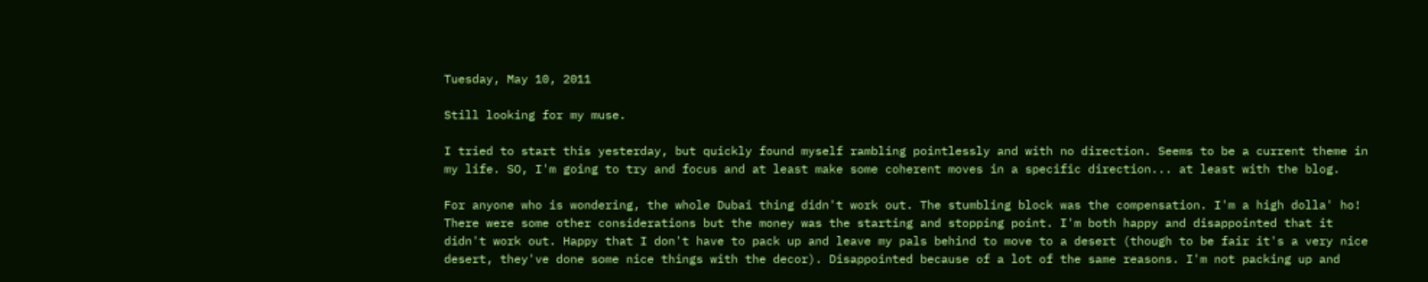Tuesday, May 10, 2011

Still looking for my muse.

I tried to start this yesterday, but quickly found myself rambling pointlessly and with no direction. Seems to be a current theme in my life. SO, I'm going to try and focus and at least make some coherent moves in a specific direction... at least with the blog.

For anyone who is wondering, the whole Dubai thing didn't work out. The stumbling block was the compensation. I'm a high dolla' ho! There were some other considerations but the money was the starting and stopping point. I'm both happy and disappointed that it didn't work out. Happy that I don't have to pack up and leave my pals behind to move to a desert (though to be fair it's a very nice desert, they've done some nice things with the decor). Disappointed because of a lot of the same reasons. I'm not packing up and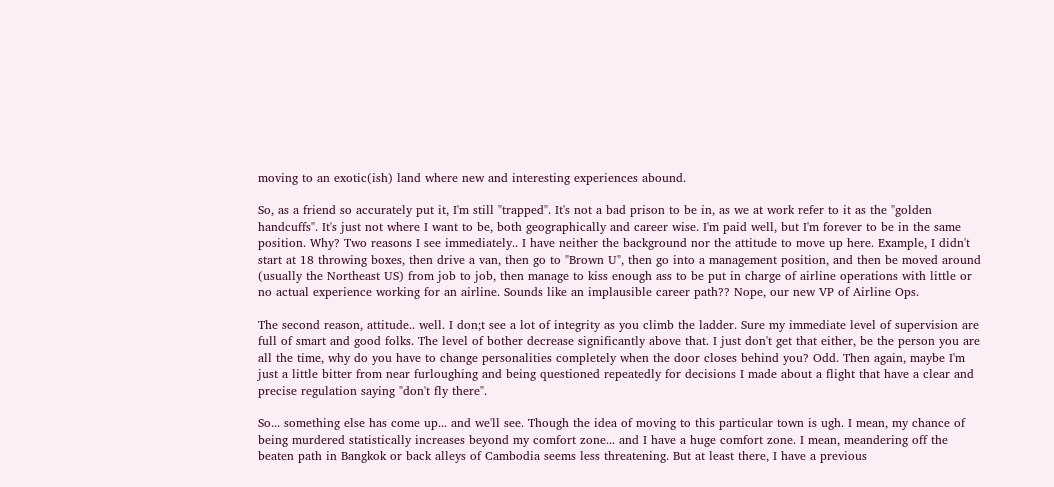moving to an exotic(ish) land where new and interesting experiences abound.

So, as a friend so accurately put it, I'm still "trapped". It's not a bad prison to be in, as we at work refer to it as the "golden handcuffs". It's just not where I want to be, both geographically and career wise. I'm paid well, but I'm forever to be in the same position. Why? Two reasons I see immediately.. I have neither the background nor the attitude to move up here. Example, I didn't start at 18 throwing boxes, then drive a van, then go to "Brown U", then go into a management position, and then be moved around (usually the Northeast US) from job to job, then manage to kiss enough ass to be put in charge of airline operations with little or no actual experience working for an airline. Sounds like an implausible career path?? Nope, our new VP of Airline Ops.

The second reason, attitude.. well. I don;t see a lot of integrity as you climb the ladder. Sure my immediate level of supervision are full of smart and good folks. The level of bother decrease significantly above that. I just don't get that either, be the person you are all the time, why do you have to change personalities completely when the door closes behind you? Odd. Then again, maybe I'm just a little bitter from near furloughing and being questioned repeatedly for decisions I made about a flight that have a clear and precise regulation saying "don't fly there".

So... something else has come up... and we'll see. Though the idea of moving to this particular town is ugh. I mean, my chance of being murdered statistically increases beyond my comfort zone... and I have a huge comfort zone. I mean, meandering off the beaten path in Bangkok or back alleys of Cambodia seems less threatening. But at least there, I have a previous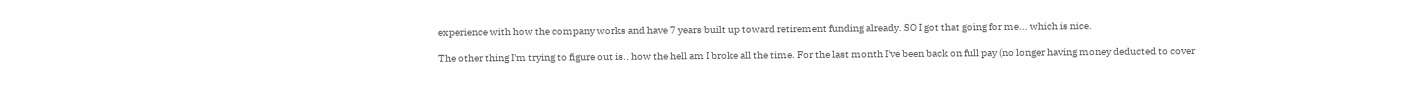experience with how the company works and have 7 years built up toward retirement funding already. SO I got that going for me... which is nice.

The other thing I'm trying to figure out is.. how the hell am I broke all the time. For the last month I've been back on full pay (no longer having money deducted to cover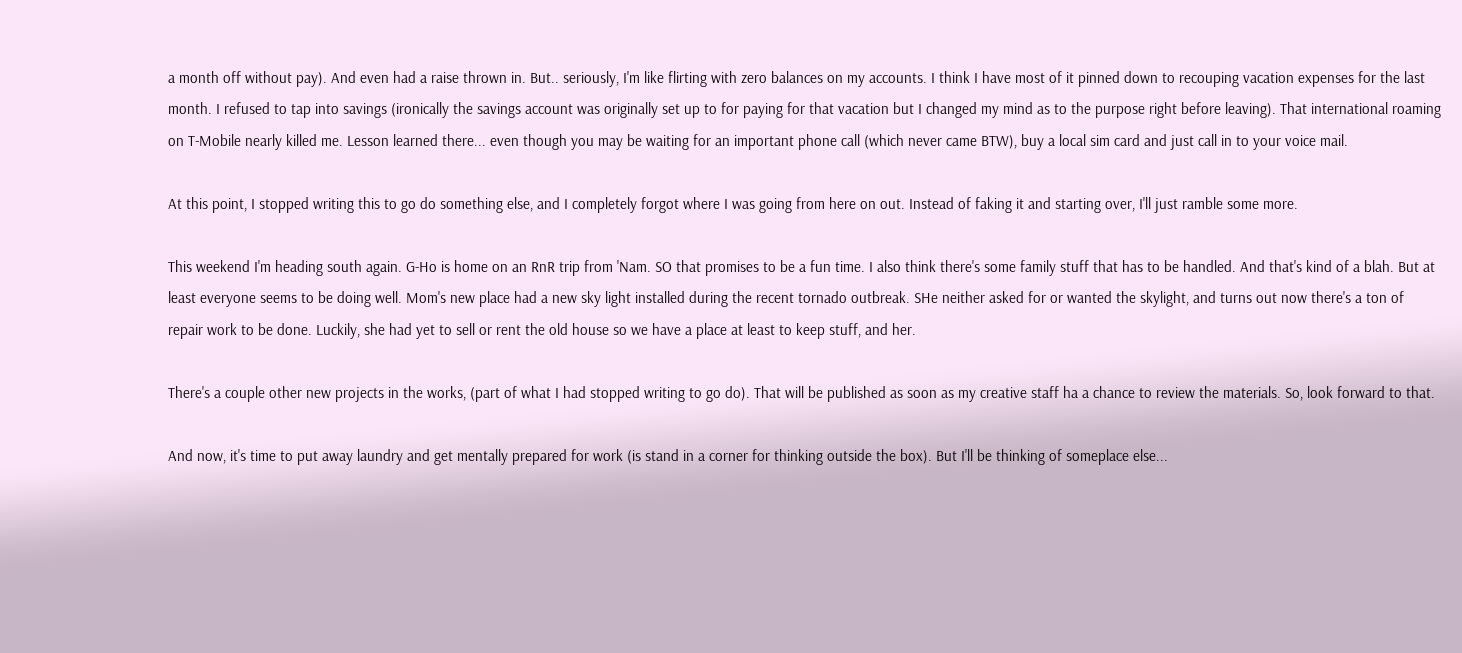a month off without pay). And even had a raise thrown in. But.. seriously, I'm like flirting with zero balances on my accounts. I think I have most of it pinned down to recouping vacation expenses for the last month. I refused to tap into savings (ironically the savings account was originally set up to for paying for that vacation but I changed my mind as to the purpose right before leaving). That international roaming on T-Mobile nearly killed me. Lesson learned there... even though you may be waiting for an important phone call (which never came BTW), buy a local sim card and just call in to your voice mail.

At this point, I stopped writing this to go do something else, and I completely forgot where I was going from here on out. Instead of faking it and starting over, I'll just ramble some more.

This weekend I'm heading south again. G-Ho is home on an RnR trip from 'Nam. SO that promises to be a fun time. I also think there's some family stuff that has to be handled. And that's kind of a blah. But at least everyone seems to be doing well. Mom's new place had a new sky light installed during the recent tornado outbreak. SHe neither asked for or wanted the skylight, and turns out now there's a ton of repair work to be done. Luckily, she had yet to sell or rent the old house so we have a place at least to keep stuff, and her.

There's a couple other new projects in the works, (part of what I had stopped writing to go do). That will be published as soon as my creative staff ha a chance to review the materials. So, look forward to that.

And now, it's time to put away laundry and get mentally prepared for work (is stand in a corner for thinking outside the box). But I'll be thinking of someplace else...